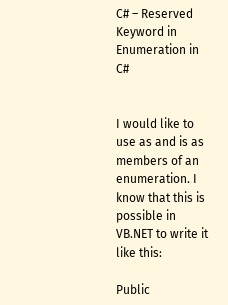C# – Reserved Keyword in Enumeration in C#


I would like to use as and is as members of an enumeration. I know that this is possible in VB.NET to write it like this:

Public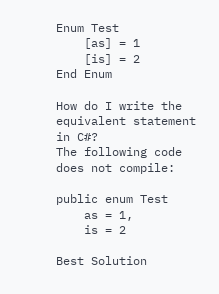Enum Test
    [as] = 1
    [is] = 2
End Enum

How do I write the equivalent statement in C#?
The following code does not compile:

public enum Test
    as = 1,
    is = 2

Best Solution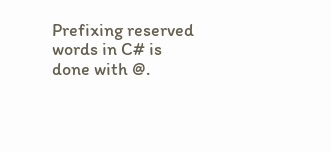Prefixing reserved words in C# is done with @.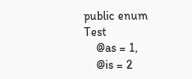public enum Test
    @as = 1,
    @is = 2